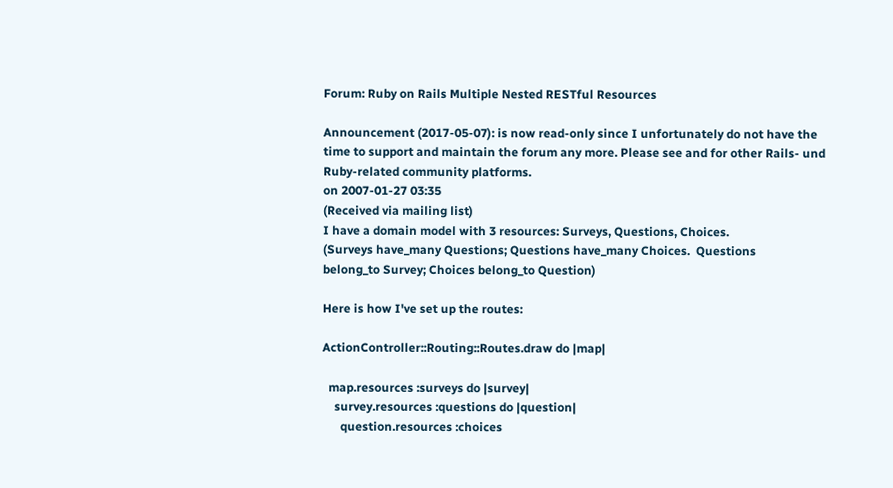Forum: Ruby on Rails Multiple Nested RESTful Resources

Announcement (2017-05-07): is now read-only since I unfortunately do not have the time to support and maintain the forum any more. Please see and for other Rails- und Ruby-related community platforms.
on 2007-01-27 03:35
(Received via mailing list)
I have a domain model with 3 resources: Surveys, Questions, Choices.
(Surveys have_many Questions; Questions have_many Choices.  Questions
belong_to Survey; Choices belong_to Question)

Here is how I've set up the routes:

ActionController::Routing::Routes.draw do |map|

  map.resources :surveys do |survey|
    survey.resources :questions do |question|
      question.resources :choices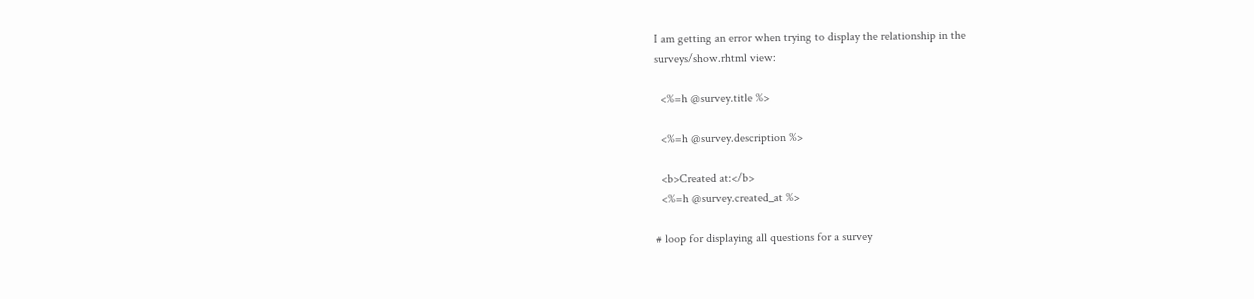I am getting an error when trying to display the relationship in the
surveys/show.rhtml view:

  <%=h @survey.title %>

  <%=h @survey.description %>

  <b>Created at:</b>
  <%=h @survey.created_at %>

# loop for displaying all questions for a survey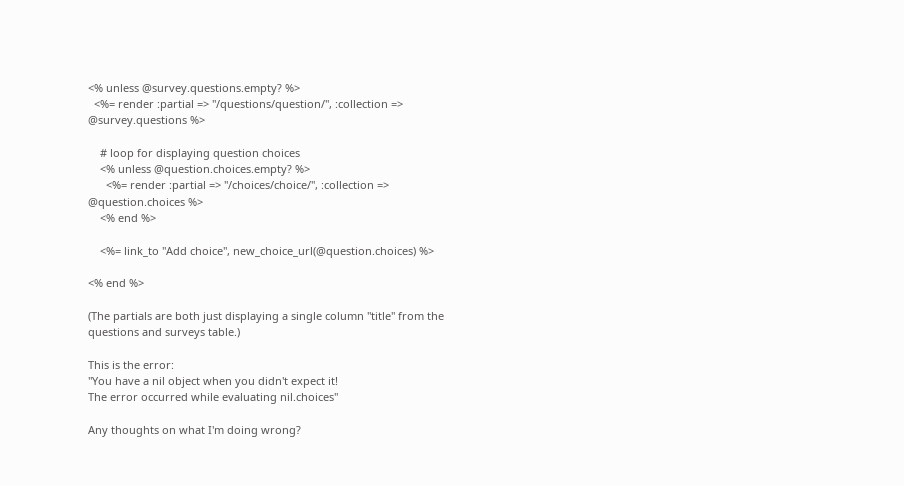<% unless @survey.questions.empty? %>
  <%= render :partial => "/questions/question/", :collection =>
@survey.questions %>

    # loop for displaying question choices
    <% unless @question.choices.empty? %>
      <%= render :partial => "/choices/choice/", :collection =>
@question.choices %>
    <% end %>

    <%= link_to "Add choice", new_choice_url(@question.choices) %>

<% end %>

(The partials are both just displaying a single column "title" from the
questions and surveys table.)

This is the error:
"You have a nil object when you didn't expect it!
The error occurred while evaluating nil.choices"

Any thoughts on what I'm doing wrong?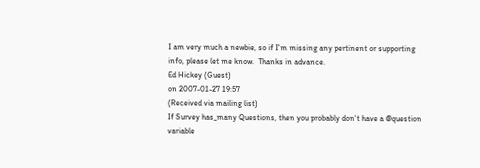I am very much a newbie, so if I'm missing any pertinent or supporting
info, please let me know.  Thanks in advance.
Ed Hickey (Guest)
on 2007-01-27 19:57
(Received via mailing list)
If Survey has_many Questions, then you probably don't have a @question
variable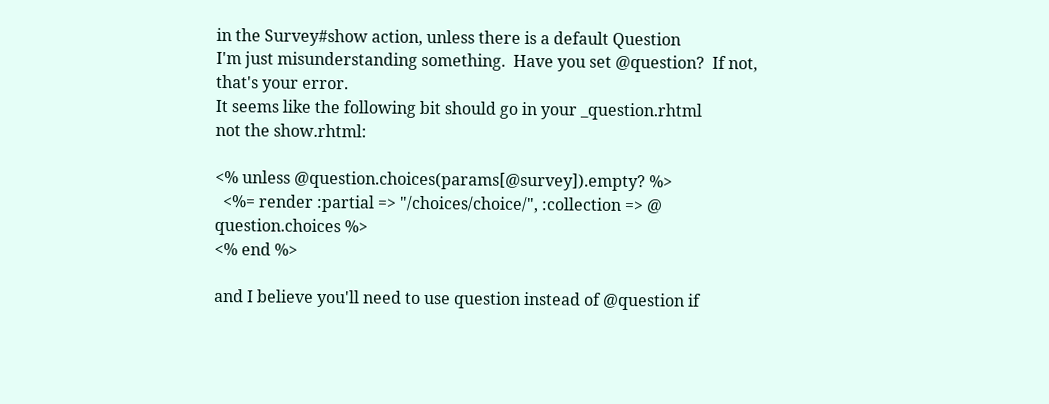in the Survey#show action, unless there is a default Question
I'm just misunderstanding something.  Have you set @question?  If not,
that's your error.
It seems like the following bit should go in your _question.rhtml
not the show.rhtml:

<% unless @question.choices(params[@survey]).empty? %>
  <%= render :partial => "/choices/choice/", :collection => @
question.choices %>
<% end %>

and I believe you'll need to use question instead of @question if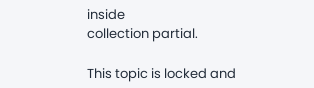inside
collection partial.

This topic is locked and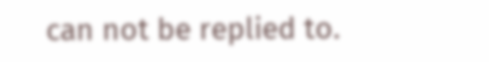can not be replied to.